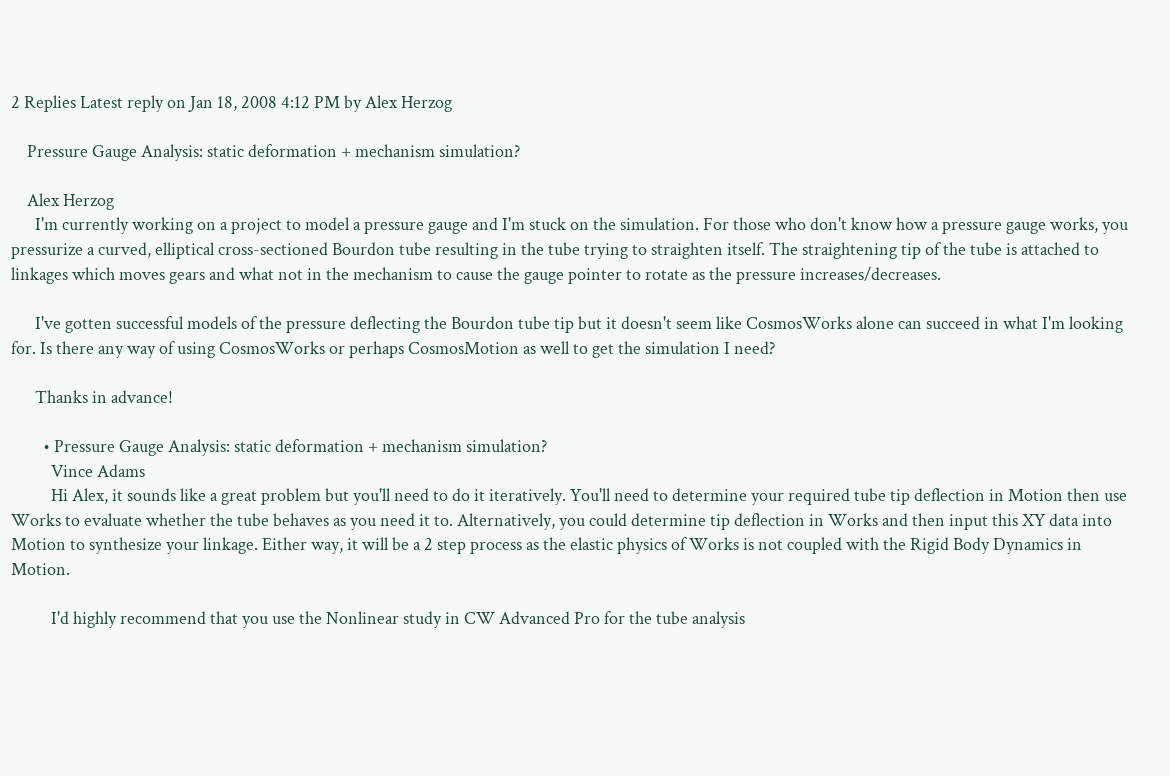2 Replies Latest reply on Jan 18, 2008 4:12 PM by Alex Herzog

    Pressure Gauge Analysis: static deformation + mechanism simulation?

    Alex Herzog
      I'm currently working on a project to model a pressure gauge and I'm stuck on the simulation. For those who don't know how a pressure gauge works, you pressurize a curved, elliptical cross-sectioned Bourdon tube resulting in the tube trying to straighten itself. The straightening tip of the tube is attached to linkages which moves gears and what not in the mechanism to cause the gauge pointer to rotate as the pressure increases/decreases.

      I've gotten successful models of the pressure deflecting the Bourdon tube tip but it doesn't seem like CosmosWorks alone can succeed in what I'm looking for. Is there any way of using CosmosWorks or perhaps CosmosMotion as well to get the simulation I need?

      Thanks in advance!

        • Pressure Gauge Analysis: static deformation + mechanism simulation?
          Vince Adams
          Hi Alex, it sounds like a great problem but you'll need to do it iteratively. You'll need to determine your required tube tip deflection in Motion then use Works to evaluate whether the tube behaves as you need it to. Alternatively, you could determine tip deflection in Works and then input this XY data into Motion to synthesize your linkage. Either way, it will be a 2 step process as the elastic physics of Works is not coupled with the Rigid Body Dynamics in Motion.

          I'd highly recommend that you use the Nonlinear study in CW Advanced Pro for the tube analysis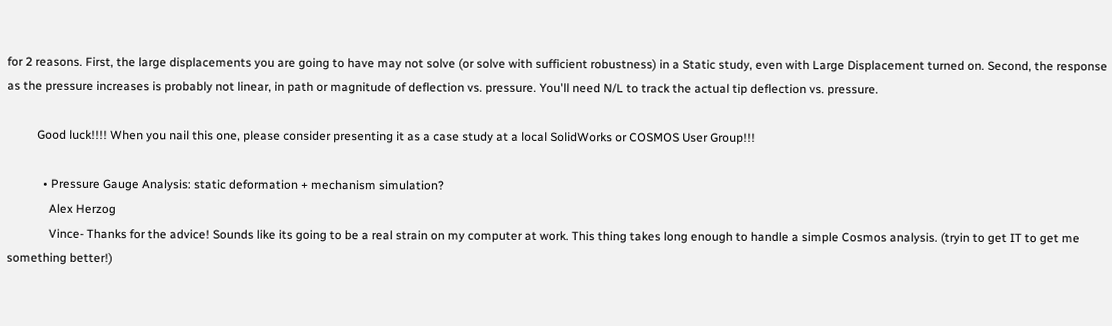for 2 reasons. First, the large displacements you are going to have may not solve (or solve with sufficient robustness) in a Static study, even with Large Displacement turned on. Second, the response as the pressure increases is probably not linear, in path or magnitude of deflection vs. pressure. You'll need N/L to track the actual tip deflection vs. pressure.

          Good luck!!!! When you nail this one, please consider presenting it as a case study at a local SolidWorks or COSMOS User Group!!!

            • Pressure Gauge Analysis: static deformation + mechanism simulation?
              Alex Herzog
              Vince- Thanks for the advice! Sounds like its going to be a real strain on my computer at work. This thing takes long enough to handle a simple Cosmos analysis. (tryin to get IT to get me something better!)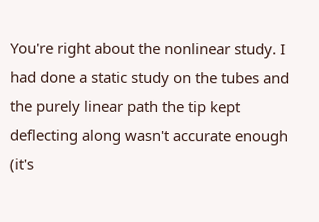You're right about the nonlinear study. I had done a static study on the tubes and the purely linear path the tip kept deflecting along wasn't accurate enough (it's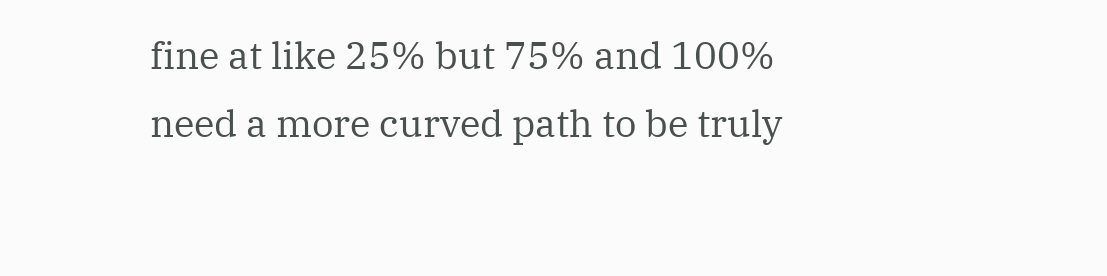fine at like 25% but 75% and 100% need a more curved path to be truly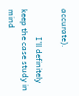accurate).

              I'll definitely keep the case study in mind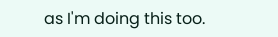as I'm doing this too.